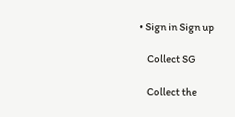• Sign in Sign up

    Collect SG

    Collect the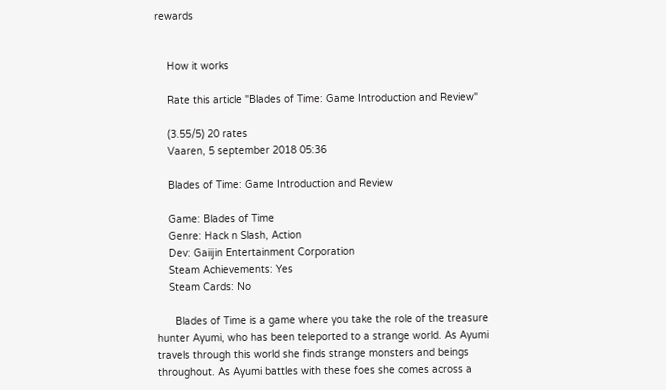rewards


    How it works

    Rate this article "Blades of Time: Game Introduction and Review"

    (3.55/5) 20 rates
    Vaaren, 5 september 2018 05:36

    Blades of Time: Game Introduction and Review

    Game: Blades of Time
    Genre: Hack n Slash, Action
    Dev: Gaiijin Entertainment Corporation
    Steam Achievements: Yes
    Steam Cards: No

      Blades of Time is a game where you take the role of the treasure hunter Ayumi, who has been teleported to a strange world. As Ayumi travels through this world she finds strange monsters and beings throughout. As Ayumi battles with these foes she comes across a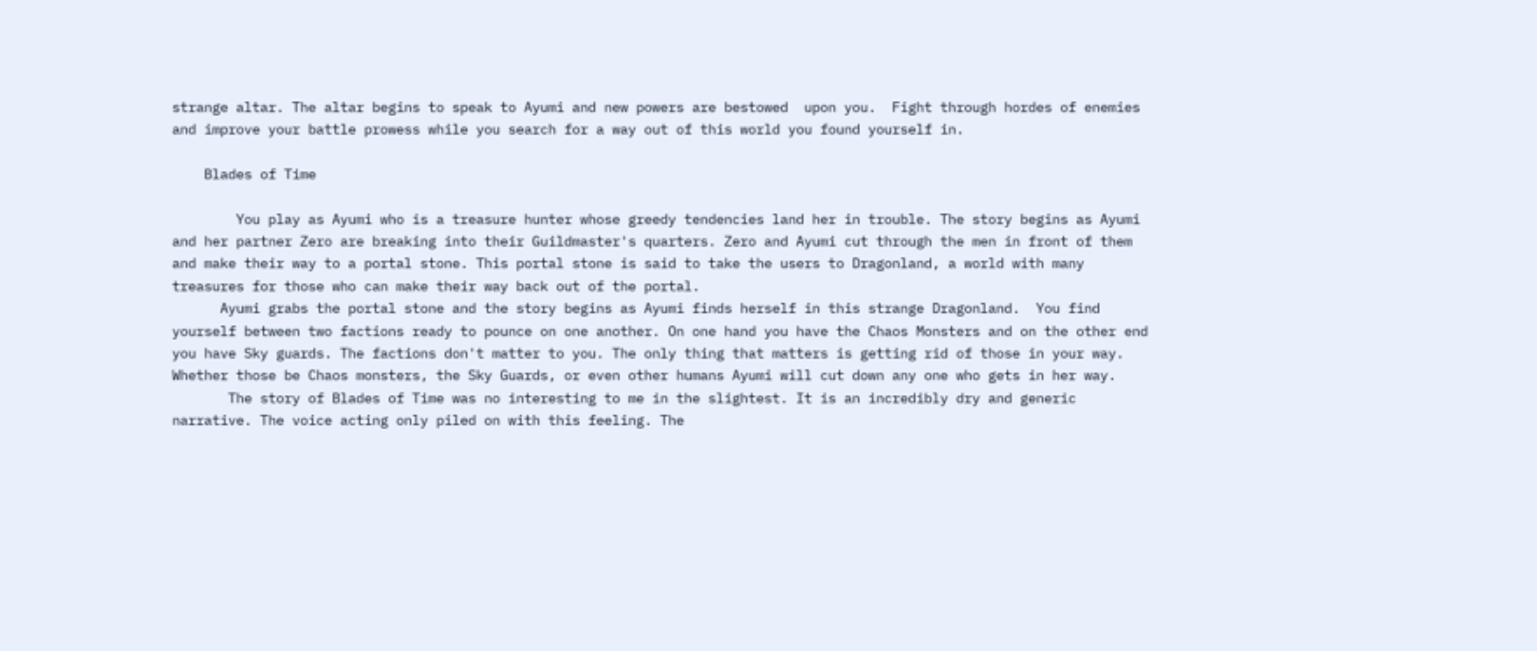strange altar. The altar begins to speak to Ayumi and new powers are bestowed  upon you.  Fight through hordes of enemies and improve your battle prowess while you search for a way out of this world you found yourself in.

    Blades of Time

        You play as Ayumi who is a treasure hunter whose greedy tendencies land her in trouble. The story begins as Ayumi and her partner Zero are breaking into their Guildmaster's quarters. Zero and Ayumi cut through the men in front of them and make their way to a portal stone. This portal stone is said to take the users to Dragonland, a world with many treasures for those who can make their way back out of the portal.
      Ayumi grabs the portal stone and the story begins as Ayumi finds herself in this strange Dragonland.  You find yourself between two factions ready to pounce on one another. On one hand you have the Chaos Monsters and on the other end you have Sky guards. The factions don't matter to you. The only thing that matters is getting rid of those in your way. Whether those be Chaos monsters, the Sky Guards, or even other humans Ayumi will cut down any one who gets in her way.
       The story of Blades of Time was no interesting to me in the slightest. It is an incredibly dry and generic narrative. The voice acting only piled on with this feeling. The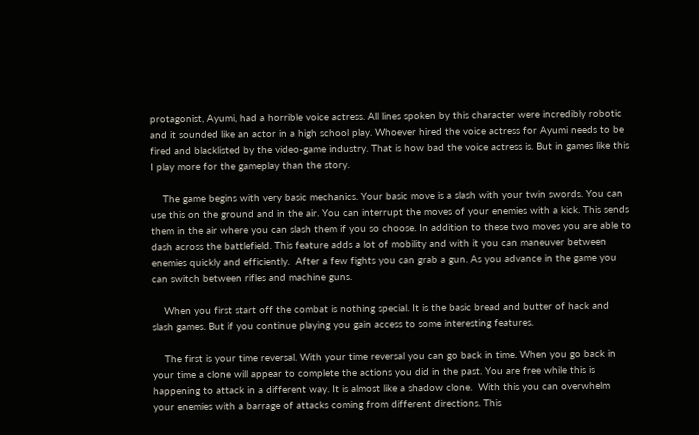protagonist, Ayumi, had a horrible voice actress. All lines spoken by this character were incredibly robotic and it sounded like an actor in a high school play. Whoever hired the voice actress for Ayumi needs to be fired and blacklisted by the video-game industry. That is how bad the voice actress is. But in games like this I play more for the gameplay than the story.

    The game begins with very basic mechanics. Your basic move is a slash with your twin swords. You can use this on the ground and in the air. You can interrupt the moves of your enemies with a kick. This sends them in the air where you can slash them if you so choose. In addition to these two moves you are able to dash across the battlefield. This feature adds a lot of mobility and with it you can maneuver between enemies quickly and efficiently.  After a few fights you can grab a gun. As you advance in the game you can switch between rifles and machine guns.

    When you first start off the combat is nothing special. It is the basic bread and butter of hack and slash games. But if you continue playing you gain access to some interesting features.

    The first is your time reversal. With your time reversal you can go back in time. When you go back in your time a clone will appear to complete the actions you did in the past. You are free while this is happening to attack in a different way. It is almost like a shadow clone.  With this you can overwhelm your enemies with a barrage of attacks coming from different directions. This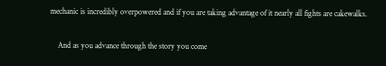mechanic is incredibly overpowered and if you are taking advantage of it nearly all fights are cakewalks.

    And as you advance through the story you come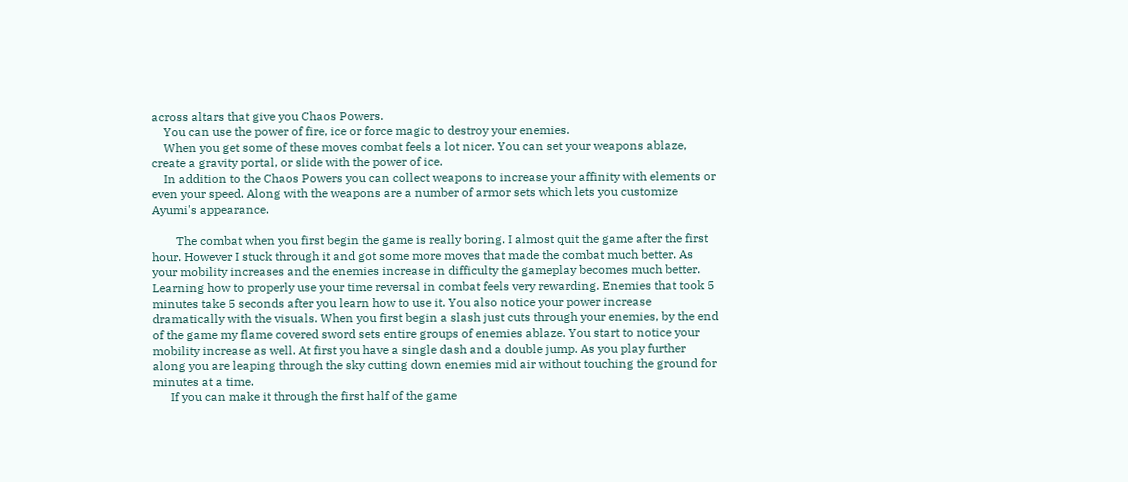across altars that give you Chaos Powers.
    You can use the power of fire, ice or force magic to destroy your enemies.
    When you get some of these moves combat feels a lot nicer. You can set your weapons ablaze, create a gravity portal, or slide with the power of ice.
    In addition to the Chaos Powers you can collect weapons to increase your affinity with elements or even your speed. Along with the weapons are a number of armor sets which lets you customize Ayumi's appearance.

        The combat when you first begin the game is really boring. I almost quit the game after the first hour. However I stuck through it and got some more moves that made the combat much better. As your mobility increases and the enemies increase in difficulty the gameplay becomes much better. Learning how to properly use your time reversal in combat feels very rewarding. Enemies that took 5 minutes take 5 seconds after you learn how to use it. You also notice your power increase dramatically with the visuals. When you first begin a slash just cuts through your enemies, by the end of the game my flame covered sword sets entire groups of enemies ablaze. You start to notice your mobility increase as well. At first you have a single dash and a double jump. As you play further along you are leaping through the sky cutting down enemies mid air without touching the ground for minutes at a time.
      If you can make it through the first half of the game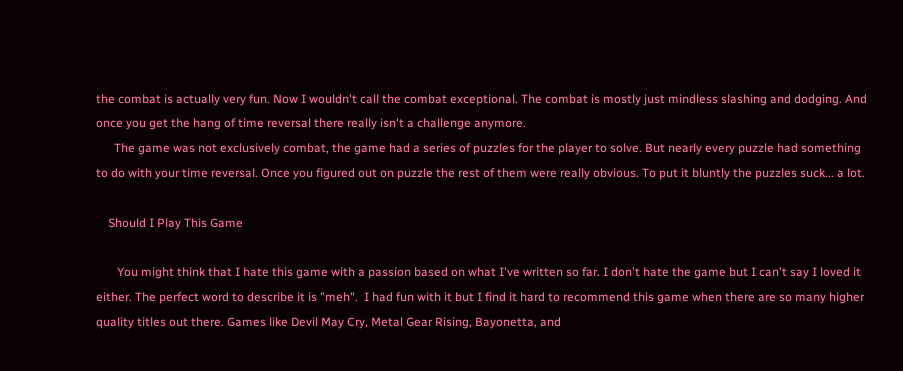the combat is actually very fun. Now I wouldn't call the combat exceptional. The combat is mostly just mindless slashing and dodging. And once you get the hang of time reversal there really isn't a challenge anymore.
      The game was not exclusively combat, the game had a series of puzzles for the player to solve. But nearly every puzzle had something to do with your time reversal. Once you figured out on puzzle the rest of them were really obvious. To put it bluntly the puzzles suck... a lot.

    Should I Play This Game

       You might think that I hate this game with a passion based on what I've written so far. I don't hate the game but I can't say I loved it either. The perfect word to describe it is "meh".  I had fun with it but I find it hard to recommend this game when there are so many higher quality titles out there. Games like Devil May Cry, Metal Gear Rising, Bayonetta, and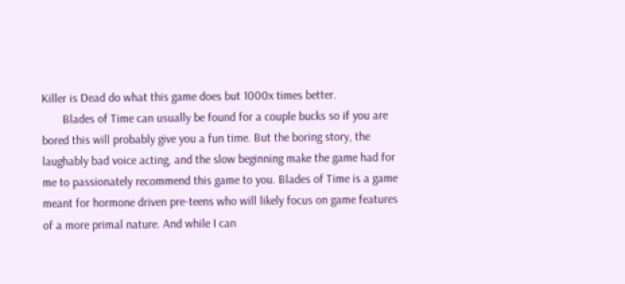Killer is Dead do what this game does but 1000x times better.
       Blades of Time can usually be found for a couple bucks so if you are bored this will probably give you a fun time. But the boring story, the laughably bad voice acting, and the slow beginning make the game had for me to passionately recommend this game to you. Blades of Time is a game meant for hormone driven pre-teens who will likely focus on game features of a more primal nature. And while I can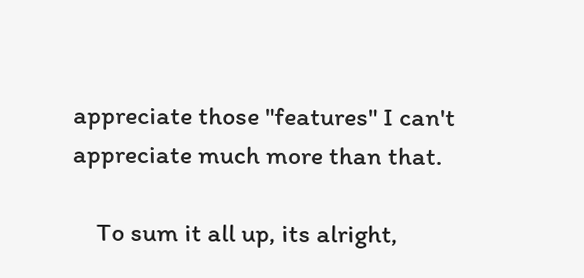appreciate those "features" I can't appreciate much more than that.

    To sum it all up, its alright,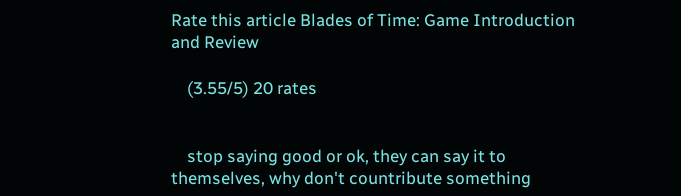Rate this article Blades of Time: Game Introduction and Review

    (3.55/5) 20 rates


    stop saying good or ok, they can say it to themselves, why don't countribute something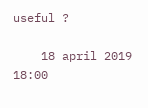useful ?

    18 april 2019 18:00